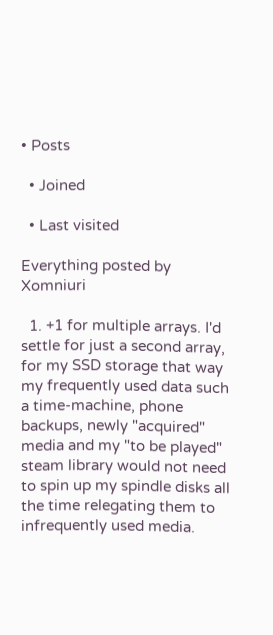• Posts

  • Joined

  • Last visited

Everything posted by Xomniuri

  1. +1 for multiple arrays. I'd settle for just a second array, for my SSD storage that way my frequently used data such a time-machine, phone backups, newly "acquired" media and my "to be played" steam library would not need to spin up my spindle disks all the time relegating them to infrequently used media.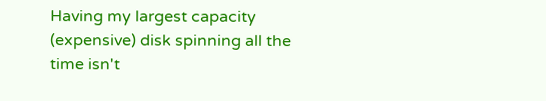Having my largest capacity (expensive) disk spinning all the time isn't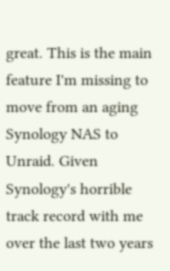great. This is the main feature I'm missing to move from an aging Synology NAS to Unraid. Given Synology's horrible track record with me over the last two years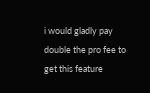i would gladly pay double the pro fee to get this feature